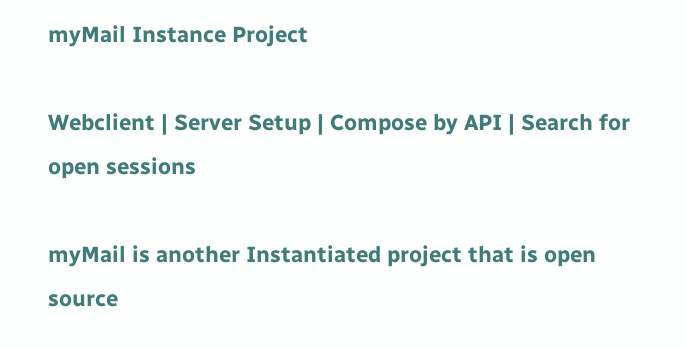myMail Instance Project

Webclient | Server Setup | Compose by API | Search for open sessions

myMail is another Instantiated project that is open source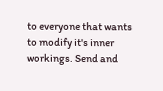to everyone that wants to modify it's inner workings. Send and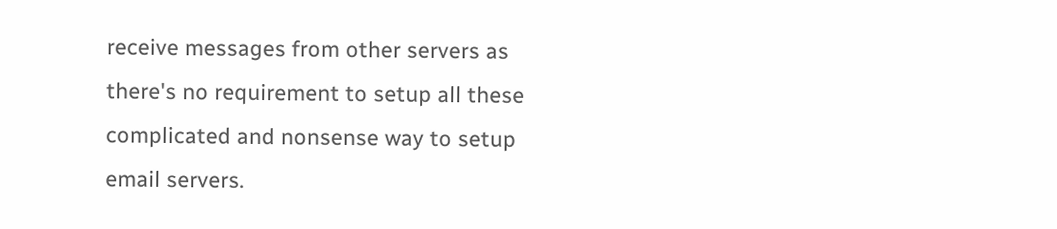receive messages from other servers as there's no requirement to setup all these complicated and nonsense way to setup email servers.